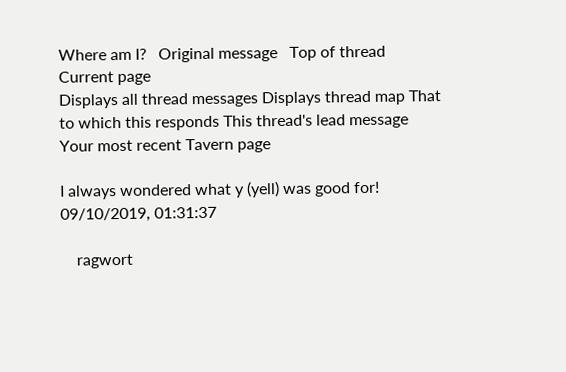Where am I?   Original message   Top of thread   Current page
Displays all thread messages Displays thread map That to which this responds This thread's lead message Your most recent Tavern page

I always wondered what y (yell) was good for!
09/10/2019, 01:31:37

    ragwort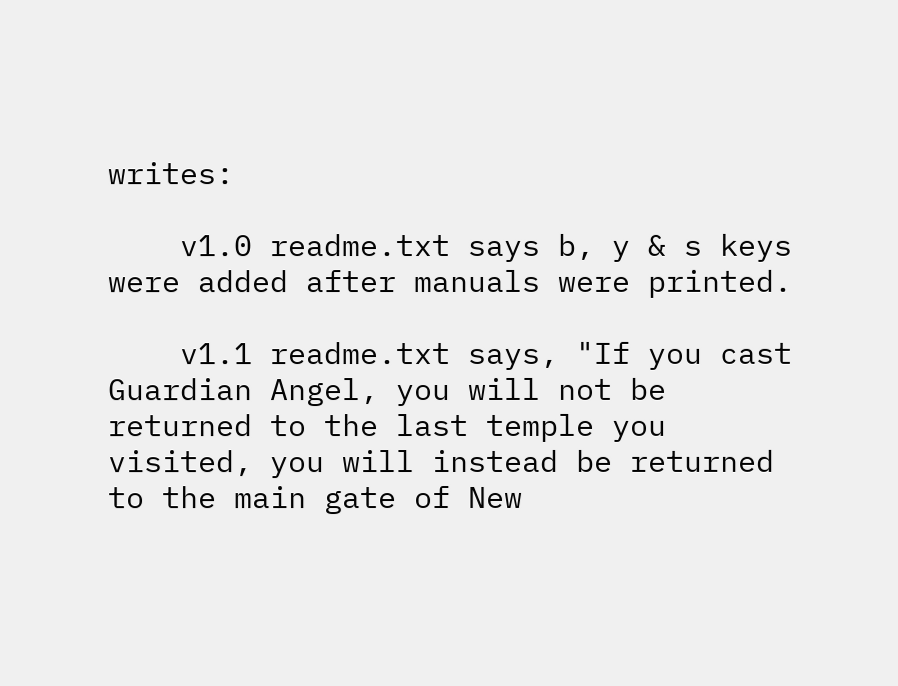writes:

    v1.0 readme.txt says b, y & s keys were added after manuals were printed.

    v1.1 readme.txt says, "If you cast Guardian Angel, you will not be returned to the last temple you visited, you will instead be returned to the main gate of New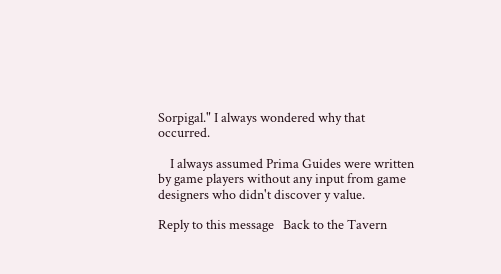Sorpigal." I always wondered why that occurred.

    I always assumed Prima Guides were written by game players without any input from game designers who didn't discover y value.

Reply to this message   Back to the Tavern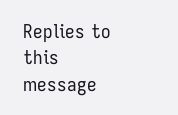Replies to this message